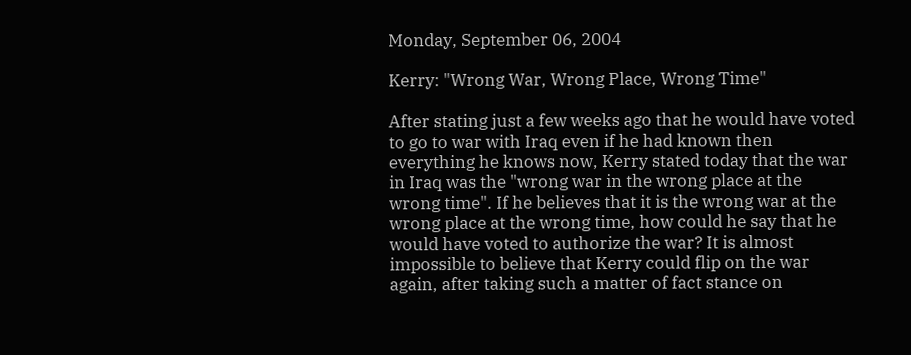Monday, September 06, 2004

Kerry: "Wrong War, Wrong Place, Wrong Time"

After stating just a few weeks ago that he would have voted to go to war with Iraq even if he had known then everything he knows now, Kerry stated today that the war in Iraq was the "wrong war in the wrong place at the wrong time". If he believes that it is the wrong war at the wrong place at the wrong time, how could he say that he would have voted to authorize the war? It is almost impossible to believe that Kerry could flip on the war again, after taking such a matter of fact stance on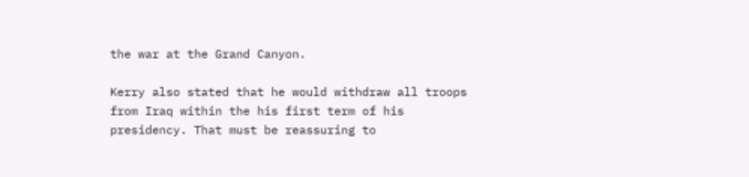the war at the Grand Canyon.

Kerry also stated that he would withdraw all troops from Iraq within the his first term of his presidency. That must be reassuring to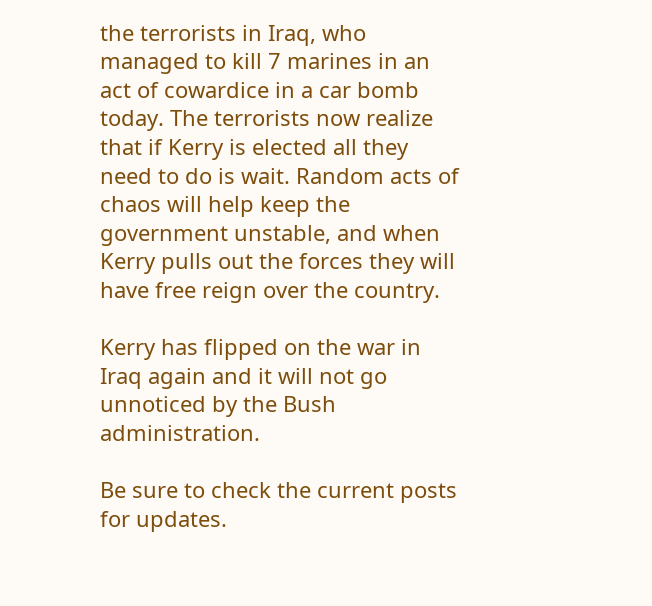the terrorists in Iraq, who managed to kill 7 marines in an act of cowardice in a car bomb today. The terrorists now realize that if Kerry is elected all they need to do is wait. Random acts of chaos will help keep the government unstable, and when Kerry pulls out the forces they will have free reign over the country.

Kerry has flipped on the war in Iraq again and it will not go unnoticed by the Bush administration.

Be sure to check the current posts for updates.